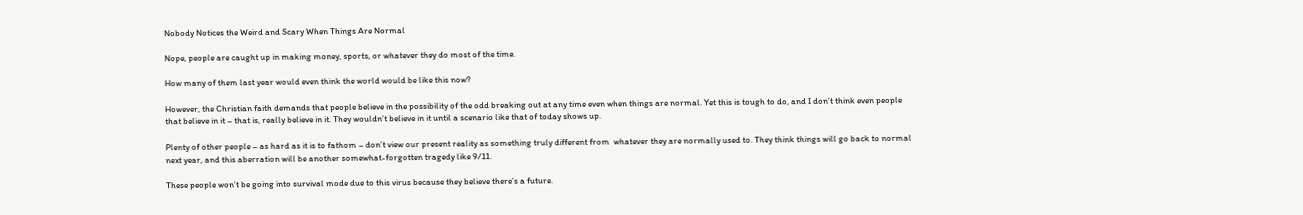Nobody Notices the Weird and Scary When Things Are Normal

Nope, people are caught up in making money, sports, or whatever they do most of the time.

How many of them last year would even think the world would be like this now?

However, the Christian faith demands that people believe in the possibility of the odd breaking out at any time even when things are normal. Yet this is tough to do, and I don’t think even people that believe in it – that is, really believe in it. They wouldn’t believe in it until a scenario like that of today shows up.

Plenty of other people – as hard as it is to fathom – don’t view our present reality as something truly different from  whatever they are normally used to. They think things will go back to normal next year, and this aberration will be another somewhat-forgotten tragedy like 9/11.

These people won’t be going into survival mode due to this virus because they believe there’s a future.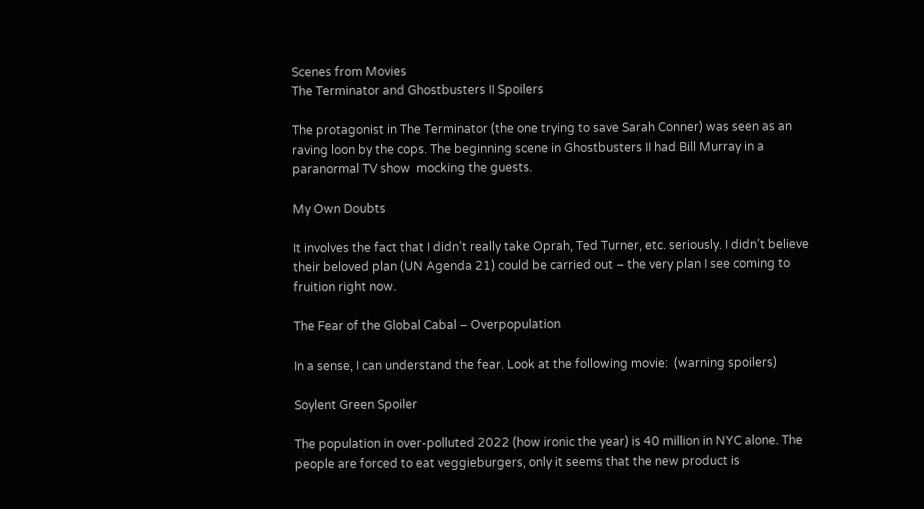Scenes from Movies
The Terminator and Ghostbusters II Spoilers

The protagonist in The Terminator (the one trying to save Sarah Conner) was seen as an raving loon by the cops. The beginning scene in Ghostbusters II had Bill Murray in a paranormal TV show  mocking the guests.

My Own Doubts

It involves the fact that I didn’t really take Oprah, Ted Turner, etc. seriously. I didn’t believe their beloved plan (UN Agenda 21) could be carried out – the very plan I see coming to fruition right now.

The Fear of the Global Cabal – Overpopulation

In a sense, I can understand the fear. Look at the following movie:  (warning spoilers)

Soylent Green Spoiler

The population in over-polluted 2022 (how ironic the year) is 40 million in NYC alone. The people are forced to eat veggieburgers, only it seems that the new product is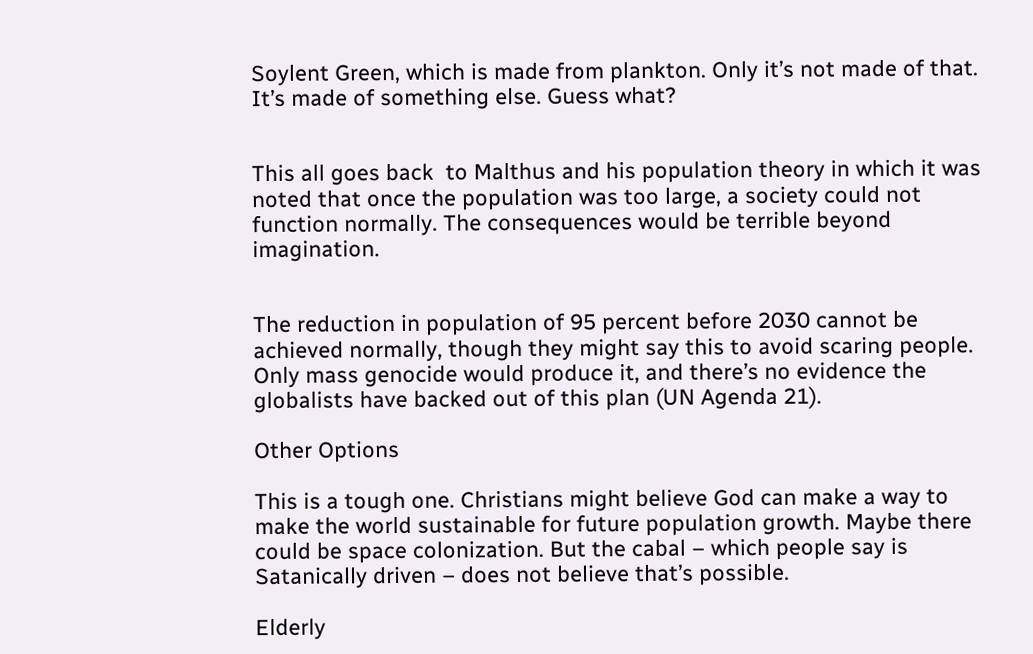Soylent Green, which is made from plankton. Only it’s not made of that. It’s made of something else. Guess what?


This all goes back  to Malthus and his population theory in which it was noted that once the population was too large, a society could not function normally. The consequences would be terrible beyond imagination.


The reduction in population of 95 percent before 2030 cannot be achieved normally, though they might say this to avoid scaring people. Only mass genocide would produce it, and there’s no evidence the globalists have backed out of this plan (UN Agenda 21).

Other Options

This is a tough one. Christians might believe God can make a way to make the world sustainable for future population growth. Maybe there could be space colonization. But the cabal – which people say is Satanically driven – does not believe that’s possible.

Elderly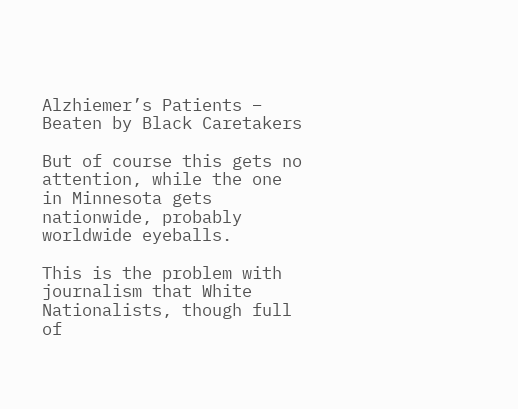Alzhiemer’s Patients – Beaten by Black Caretakers

But of course this gets no attention, while the one in Minnesota gets nationwide, probably worldwide eyeballs.

This is the problem with journalism that White Nationalists, though full of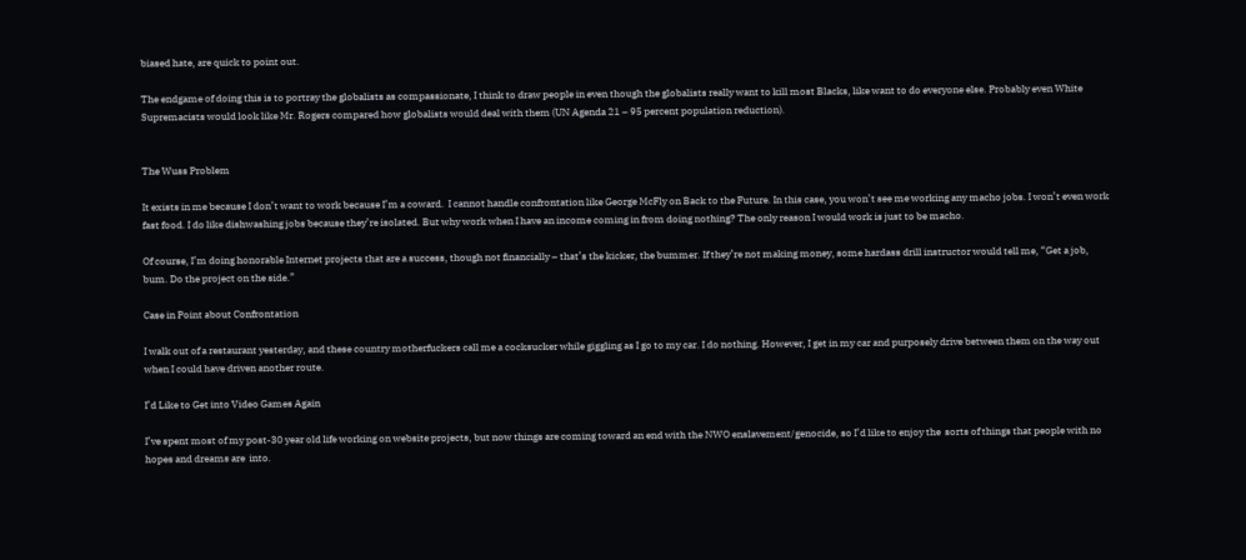biased hate, are quick to point out.

The endgame of doing this is to portray the globalists as compassionate, I think to draw people in even though the globalists really want to kill most Blacks, like want to do everyone else. Probably even White Supremacists would look like Mr. Rogers compared how globalists would deal with them (UN Agenda 21 – 95 percent population reduction).


The Wuss Problem

It exists in me because I don’t want to work because I’m a coward.  I cannot handle confrontation like George McFly on Back to the Future. In this case, you won’t see me working any macho jobs. I won’t even work fast food. I do like dishwashing jobs because they’re isolated. But why work when I have an income coming in from doing nothing? The only reason I would work is just to be macho.

Of course, I’m doing honorable Internet projects that are a success, though not financially – that’s the kicker, the bummer. If they’re not making money, some hardass drill instructor would tell me, “Get a job, bum. Do the project on the side.”

Case in Point about Confrontation

I walk out of a restaurant yesterday, and these country motherfuckers call me a cocksucker while giggling as I go to my car. I do nothing. However, I get in my car and purposely drive between them on the way out when I could have driven another route.

I’d Like to Get into Video Games Again

I’ve spent most of my post-30 year old life working on website projects, but now things are coming toward an end with the NWO enslavement/genocide, so I’d like to enjoy the  sorts of things that people with no hopes and dreams are  into.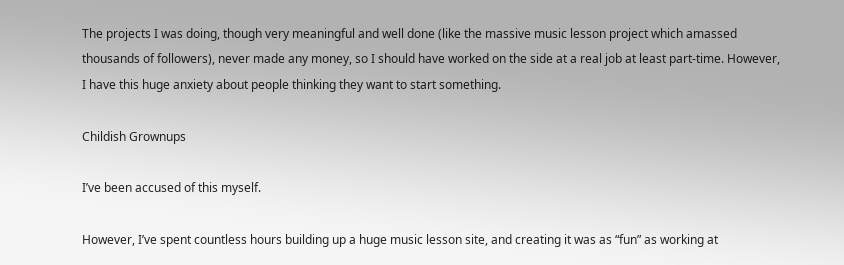The projects I was doing, though very meaningful and well done (like the massive music lesson project which amassed thousands of followers), never made any money, so I should have worked on the side at a real job at least part-time. However, I have this huge anxiety about people thinking they want to start something.

Childish Grownups

I’ve been accused of this myself.

However, I’ve spent countless hours building up a huge music lesson site, and creating it was as “fun” as working at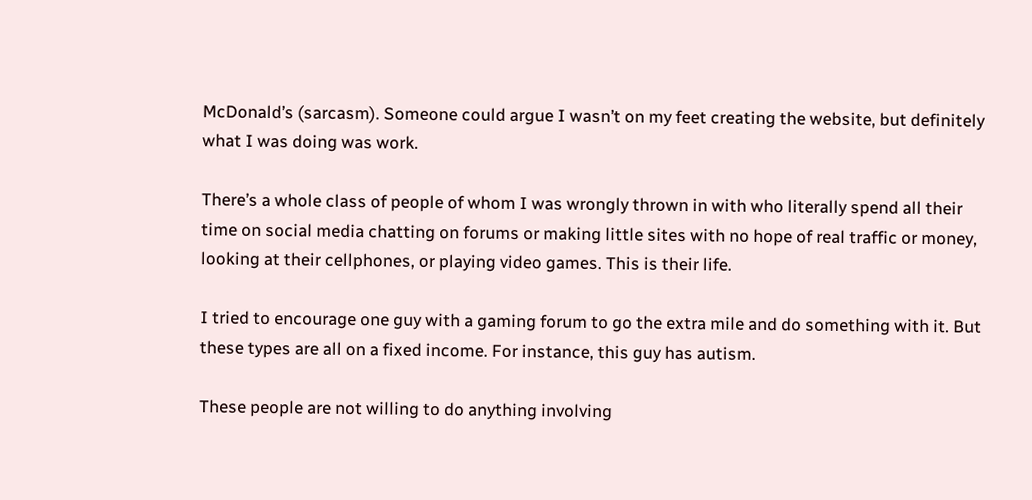McDonald’s (sarcasm). Someone could argue I wasn’t on my feet creating the website, but definitely what I was doing was work.

There’s a whole class of people of whom I was wrongly thrown in with who literally spend all their time on social media chatting on forums or making little sites with no hope of real traffic or money, looking at their cellphones, or playing video games. This is their life.

I tried to encourage one guy with a gaming forum to go the extra mile and do something with it. But these types are all on a fixed income. For instance, this guy has autism.

These people are not willing to do anything involving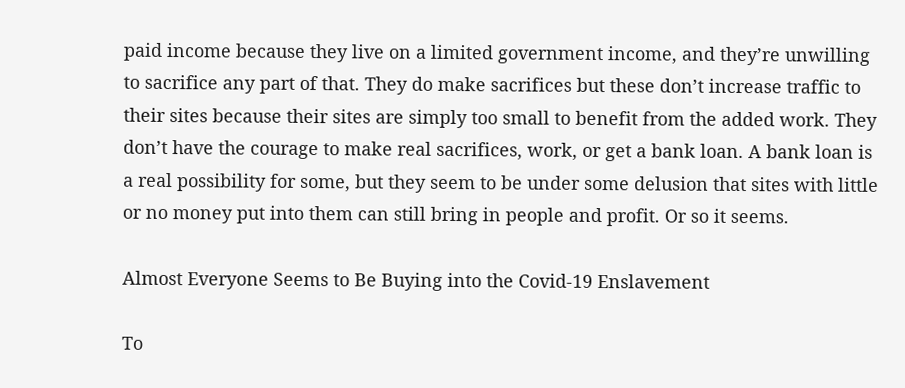paid income because they live on a limited government income, and they’re unwilling to sacrifice any part of that. They do make sacrifices but these don’t increase traffic to their sites because their sites are simply too small to benefit from the added work. They don’t have the courage to make real sacrifices, work, or get a bank loan. A bank loan is a real possibility for some, but they seem to be under some delusion that sites with little or no money put into them can still bring in people and profit. Or so it seems.

Almost Everyone Seems to Be Buying into the Covid-19 Enslavement

To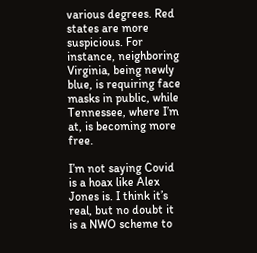various degrees. Red states are more suspicious. For instance, neighboring Virginia, being newly blue, is requiring face masks in public, while Tennessee, where I’m at, is becoming more free.

I’m not saying Covid is a hoax like Alex Jones is. I think it’s real, but no doubt it is a NWO scheme to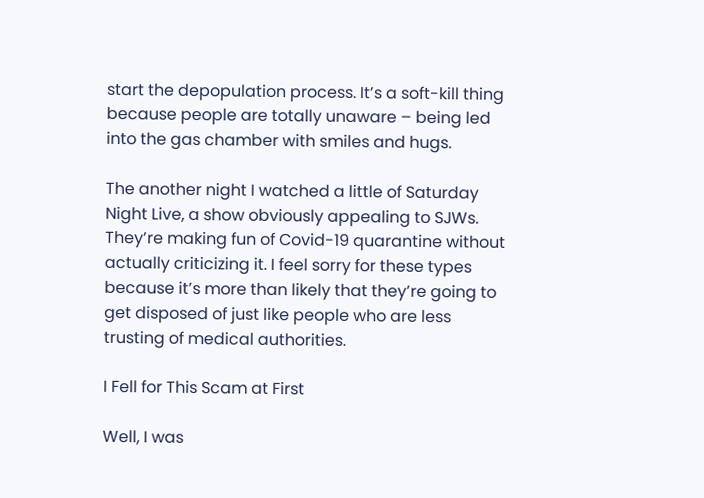start the depopulation process. It’s a soft-kill thing because people are totally unaware – being led into the gas chamber with smiles and hugs.

The another night I watched a little of Saturday Night Live, a show obviously appealing to SJWs. They’re making fun of Covid-19 quarantine without actually criticizing it. I feel sorry for these types because it’s more than likely that they’re going to get disposed of just like people who are less trusting of medical authorities.

I Fell for This Scam at First

Well, I was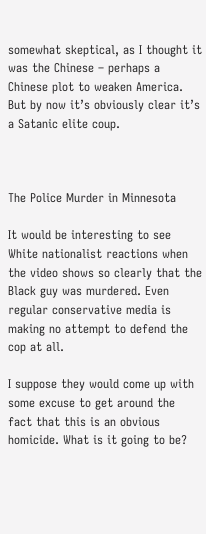somewhat skeptical, as I thought it was the Chinese – perhaps a Chinese plot to weaken America. But by now it’s obviously clear it’s a Satanic elite coup.



The Police Murder in Minnesota

It would be interesting to see White nationalist reactions when the video shows so clearly that the Black guy was murdered. Even regular conservative media is making no attempt to defend the cop at all.

I suppose they would come up with some excuse to get around the fact that this is an obvious homicide. What is it going to be?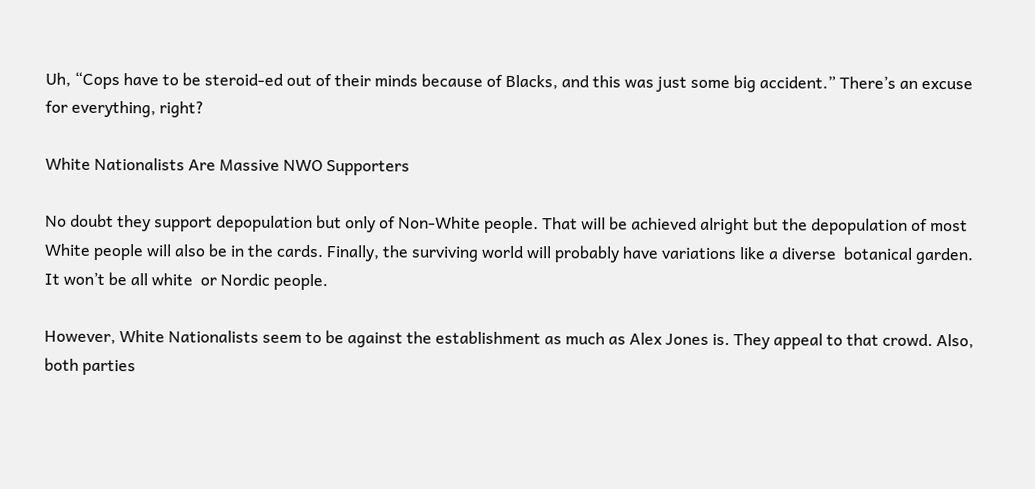Uh, “Cops have to be steroid-ed out of their minds because of Blacks, and this was just some big accident.” There’s an excuse for everything, right?

White Nationalists Are Massive NWO Supporters

No doubt they support depopulation but only of Non-White people. That will be achieved alright but the depopulation of most White people will also be in the cards. Finally, the surviving world will probably have variations like a diverse  botanical garden. It won’t be all white  or Nordic people.

However, White Nationalists seem to be against the establishment as much as Alex Jones is. They appeal to that crowd. Also, both parties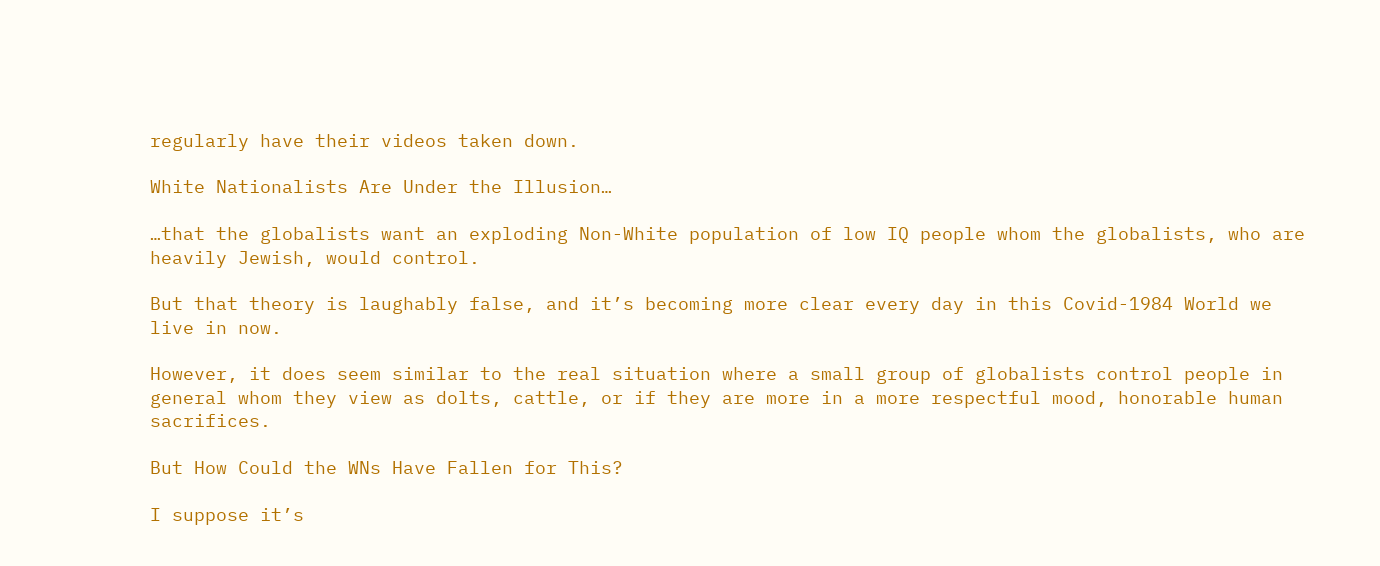regularly have their videos taken down.

White Nationalists Are Under the Illusion…

…that the globalists want an exploding Non-White population of low IQ people whom the globalists, who are heavily Jewish, would control.

But that theory is laughably false, and it’s becoming more clear every day in this Covid-1984 World we live in now.

However, it does seem similar to the real situation where a small group of globalists control people in general whom they view as dolts, cattle, or if they are more in a more respectful mood, honorable human sacrifices.

But How Could the WNs Have Fallen for This?

I suppose it’s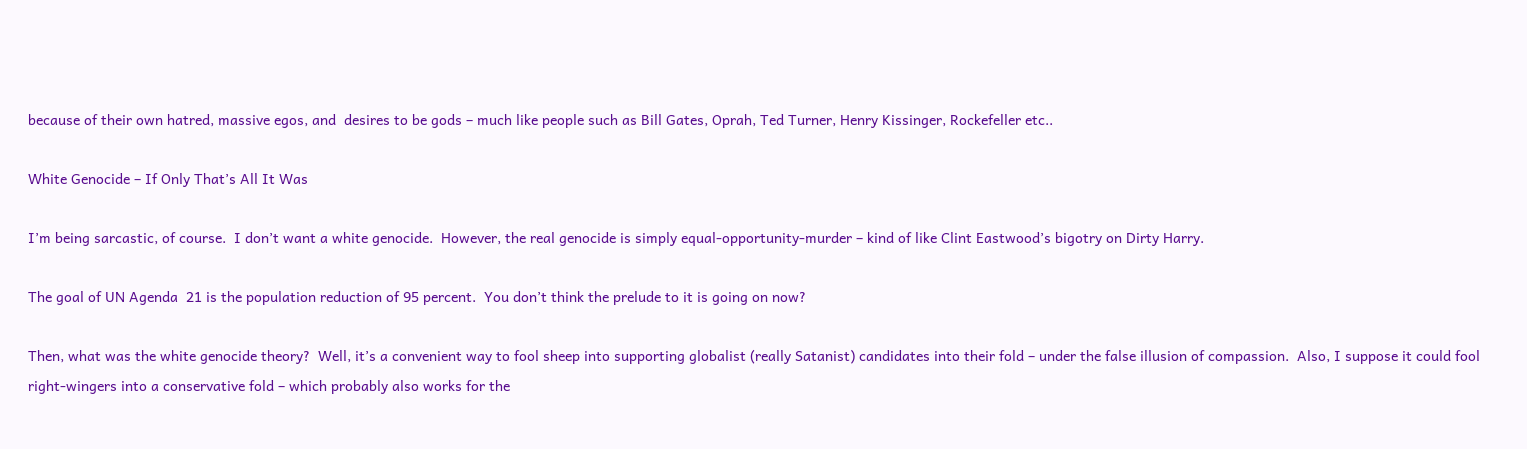because of their own hatred, massive egos, and  desires to be gods – much like people such as Bill Gates, Oprah, Ted Turner, Henry Kissinger, Rockefeller etc..

White Genocide – If Only That’s All It Was

I’m being sarcastic, of course.  I don’t want a white genocide.  However, the real genocide is simply equal-opportunity-murder – kind of like Clint Eastwood’s bigotry on Dirty Harry.

The goal of UN Agenda  21 is the population reduction of 95 percent.  You don’t think the prelude to it is going on now?

Then, what was the white genocide theory?  Well, it’s a convenient way to fool sheep into supporting globalist (really Satanist) candidates into their fold – under the false illusion of compassion.  Also, I suppose it could fool right-wingers into a conservative fold – which probably also works for the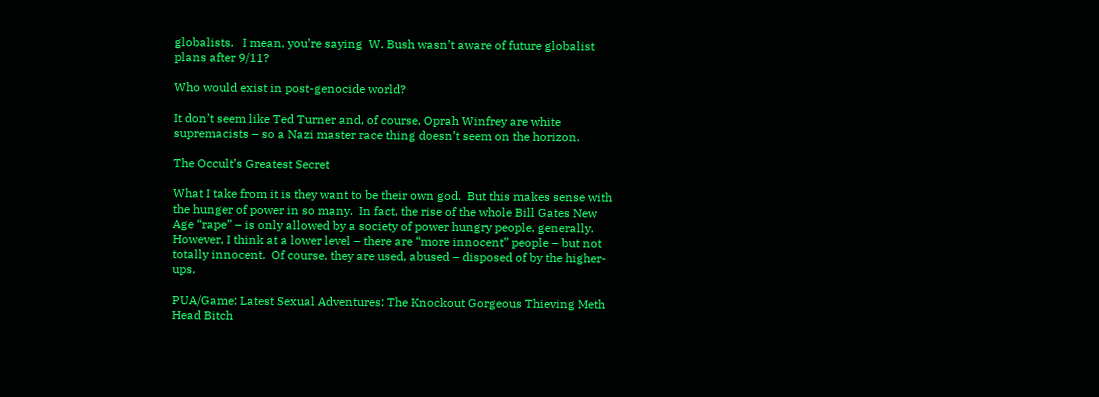globalists.   I mean, you’re saying  W. Bush wasn’t aware of future globalist plans after 9/11?

Who would exist in post-genocide world?

It don’t seem like Ted Turner and, of course, Oprah Winfrey are white supremacists – so a Nazi master race thing doesn’t seem on the horizon.

The Occult’s Greatest Secret

What I take from it is they want to be their own god.  But this makes sense with the hunger of power in so many.  In fact, the rise of the whole Bill Gates New Age “rape” – is only allowed by a society of power hungry people, generally.   However, I think at a lower level – there are “more innocent” people – but not totally innocent.  Of course, they are used, abused – disposed of by the higher-ups.

PUA/Game: Latest Sexual Adventures: The Knockout Gorgeous Thieving Meth Head Bitch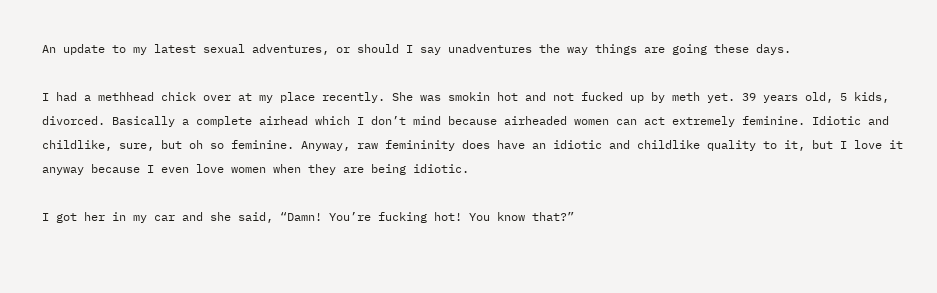An update to my latest sexual adventures, or should I say unadventures the way things are going these days.

I had a methhead chick over at my place recently. She was smokin hot and not fucked up by meth yet. 39 years old, 5 kids, divorced. Basically a complete airhead which I don’t mind because airheaded women can act extremely feminine. Idiotic and childlike, sure, but oh so feminine. Anyway, raw femininity does have an idiotic and childlike quality to it, but I love it anyway because I even love women when they are being idiotic.

I got her in my car and she said, “Damn! You’re fucking hot! You know that?”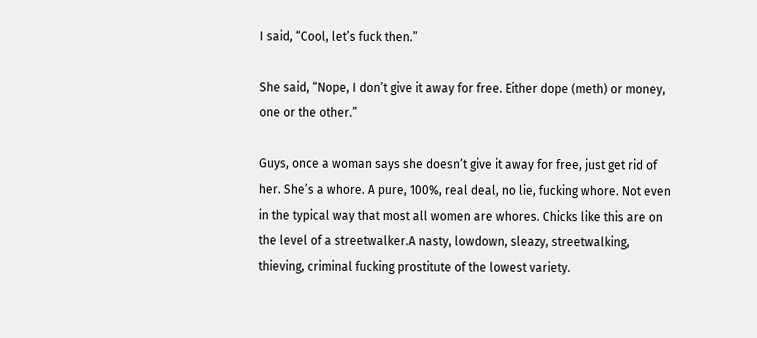I said, “Cool, let’s fuck then.”

She said, “Nope, I don’t give it away for free. Either dope (meth) or money, one or the other.”

Guys, once a woman says she doesn’t give it away for free, just get rid of her. She’s a whore. A pure, 100%, real deal, no lie, fucking whore. Not even in the typical way that most all women are whores. Chicks like this are on the level of a streetwalker.A nasty, lowdown, sleazy, streetwalking, thieving, criminal fucking prostitute of the lowest variety.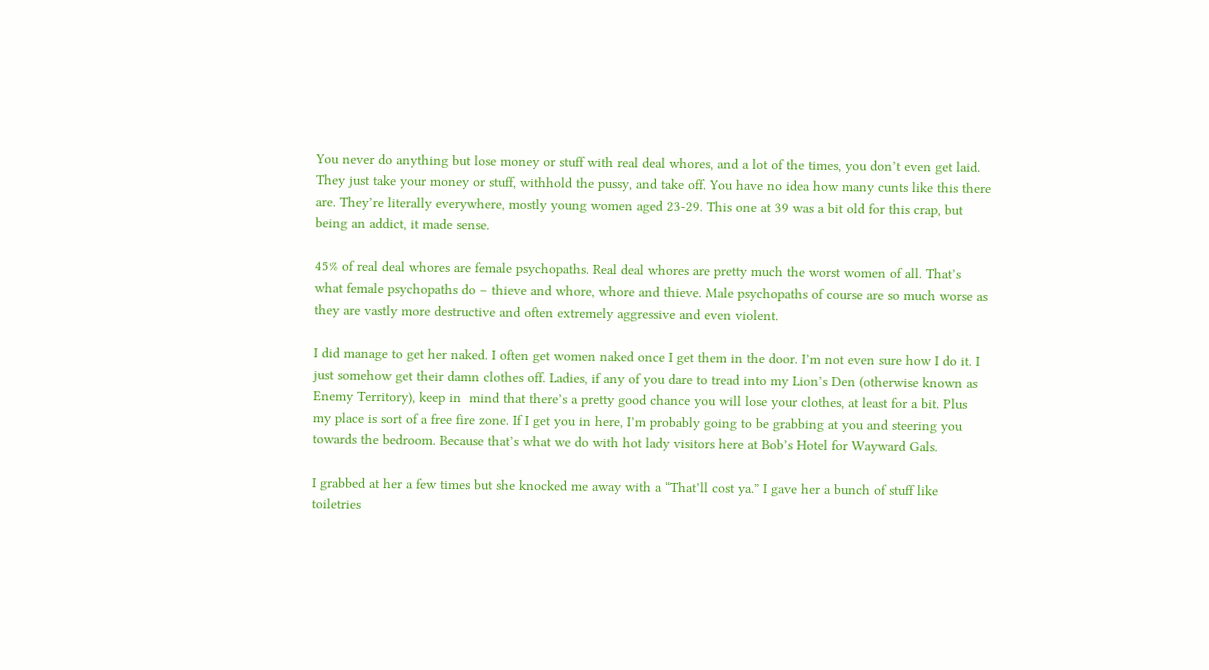You never do anything but lose money or stuff with real deal whores, and a lot of the times, you don’t even get laid. They just take your money or stuff, withhold the pussy, and take off. You have no idea how many cunts like this there are. They’re literally everywhere, mostly young women aged 23-29. This one at 39 was a bit old for this crap, but being an addict, it made sense.

45% of real deal whores are female psychopaths. Real deal whores are pretty much the worst women of all. That’s what female psychopaths do – thieve and whore, whore and thieve. Male psychopaths of course are so much worse as they are vastly more destructive and often extremely aggressive and even violent.

I did manage to get her naked. I often get women naked once I get them in the door. I’m not even sure how I do it. I just somehow get their damn clothes off. Ladies, if any of you dare to tread into my Lion’s Den (otherwise known as Enemy Territory), keep in  mind that there’s a pretty good chance you will lose your clothes, at least for a bit. Plus my place is sort of a free fire zone. If I get you in here, I’m probably going to be grabbing at you and steering you towards the bedroom. Because that’s what we do with hot lady visitors here at Bob’s Hotel for Wayward Gals.

I grabbed at her a few times but she knocked me away with a “That’ll cost ya.” I gave her a bunch of stuff like toiletries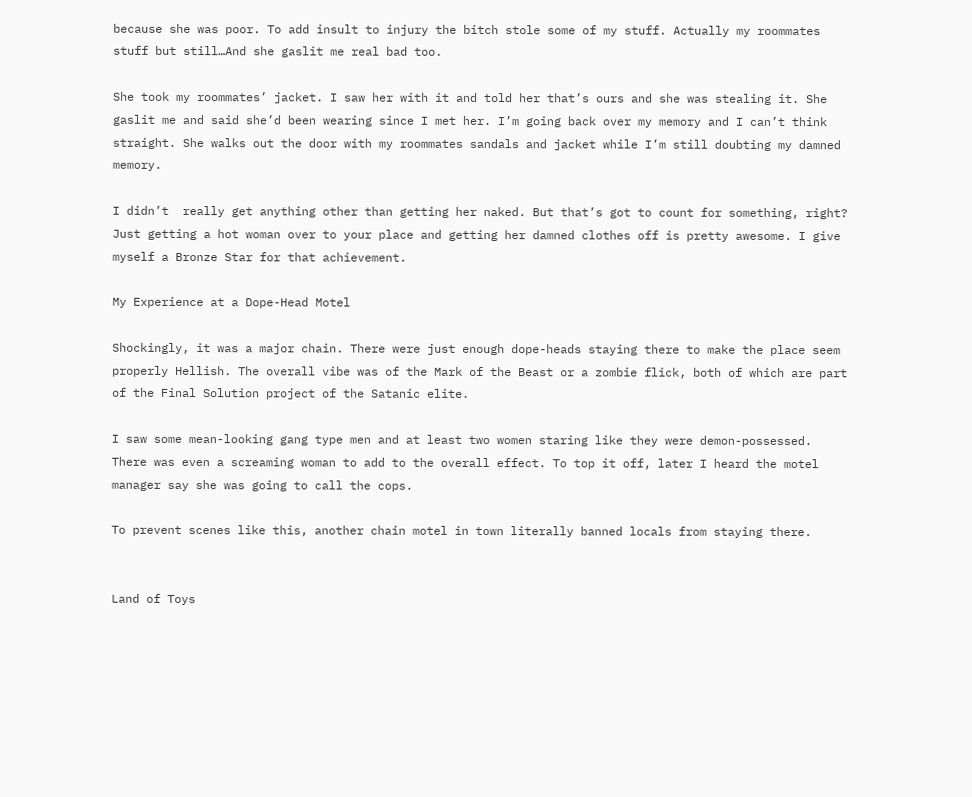because she was poor. To add insult to injury the bitch stole some of my stuff. Actually my roommates stuff but still…And she gaslit me real bad too.

She took my roommates’ jacket. I saw her with it and told her that’s ours and she was stealing it. She gaslit me and said she’d been wearing since I met her. I’m going back over my memory and I can’t think straight. She walks out the door with my roommates sandals and jacket while I’m still doubting my damned memory.

I didn’t  really get anything other than getting her naked. But that’s got to count for something, right? Just getting a hot woman over to your place and getting her damned clothes off is pretty awesome. I give myself a Bronze Star for that achievement.

My Experience at a Dope-Head Motel

Shockingly, it was a major chain. There were just enough dope-heads staying there to make the place seem properly Hellish. The overall vibe was of the Mark of the Beast or a zombie flick, both of which are part of the Final Solution project of the Satanic elite.

I saw some mean-looking gang type men and at least two women staring like they were demon-possessed.  There was even a screaming woman to add to the overall effect. To top it off, later I heard the motel manager say she was going to call the cops.

To prevent scenes like this, another chain motel in town literally banned locals from staying there.


Land of Toys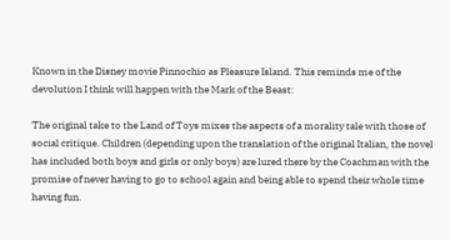Known in the Disney movie Pinnochio as Pleasure Island. This reminds me of the devolution I think will happen with the Mark of the Beast:

The original take to the Land of Toys mixes the aspects of a morality tale with those of social critique. Children (depending upon the translation of the original Italian, the novel has included both boys and girls or only boys) are lured there by the Coachman with the promise of never having to go to school again and being able to spend their whole time having fun.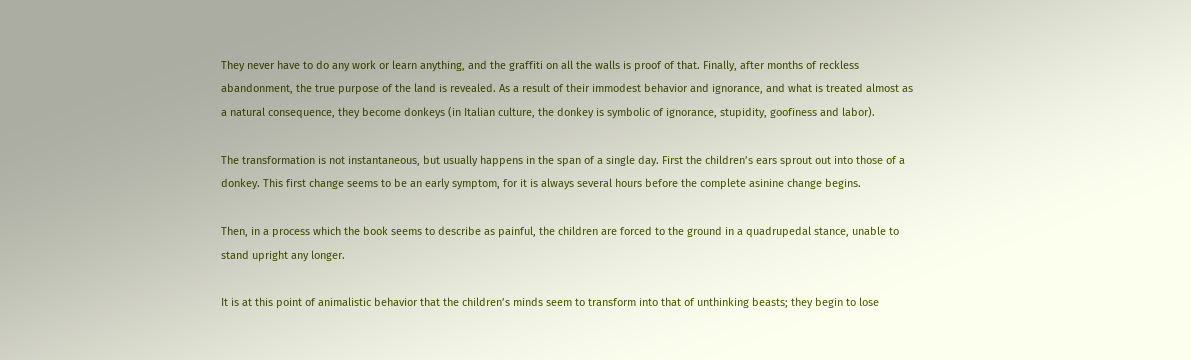They never have to do any work or learn anything, and the graffiti on all the walls is proof of that. Finally, after months of reckless abandonment, the true purpose of the land is revealed. As a result of their immodest behavior and ignorance, and what is treated almost as a natural consequence, they become donkeys (in Italian culture, the donkey is symbolic of ignorance, stupidity, goofiness and labor).

The transformation is not instantaneous, but usually happens in the span of a single day. First the children’s ears sprout out into those of a donkey. This first change seems to be an early symptom, for it is always several hours before the complete asinine change begins.

Then, in a process which the book seems to describe as painful, the children are forced to the ground in a quadrupedal stance, unable to stand upright any longer.

It is at this point of animalistic behavior that the children’s minds seem to transform into that of unthinking beasts; they begin to lose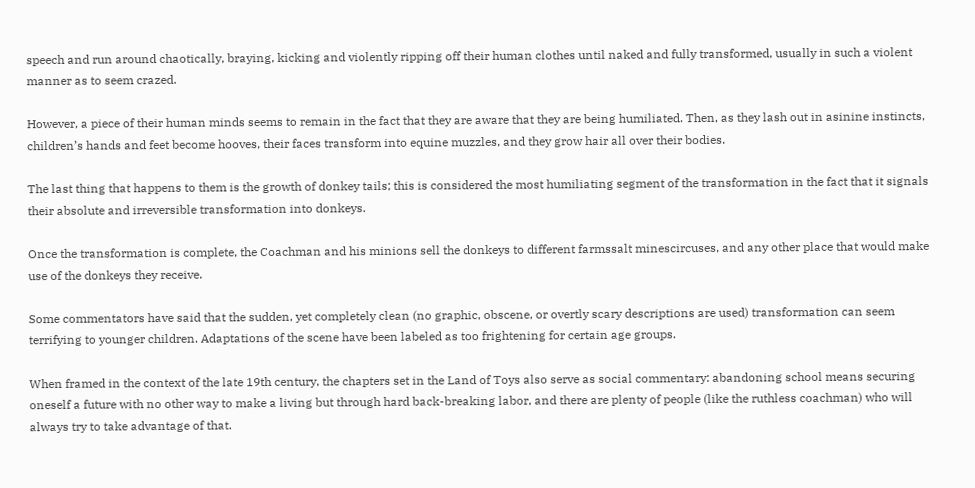speech and run around chaotically, braying, kicking and violently ripping off their human clothes until naked and fully transformed, usually in such a violent manner as to seem crazed.

However, a piece of their human minds seems to remain in the fact that they are aware that they are being humiliated. Then, as they lash out in asinine instincts, children’s hands and feet become hooves, their faces transform into equine muzzles, and they grow hair all over their bodies.

The last thing that happens to them is the growth of donkey tails; this is considered the most humiliating segment of the transformation in the fact that it signals their absolute and irreversible transformation into donkeys.

Once the transformation is complete, the Coachman and his minions sell the donkeys to different farmssalt minescircuses, and any other place that would make use of the donkeys they receive.

Some commentators have said that the sudden, yet completely clean (no graphic, obscene, or overtly scary descriptions are used) transformation can seem terrifying to younger children. Adaptations of the scene have been labeled as too frightening for certain age groups.

When framed in the context of the late 19th century, the chapters set in the Land of Toys also serve as social commentary: abandoning school means securing oneself a future with no other way to make a living but through hard back-breaking labor, and there are plenty of people (like the ruthless coachman) who will always try to take advantage of that.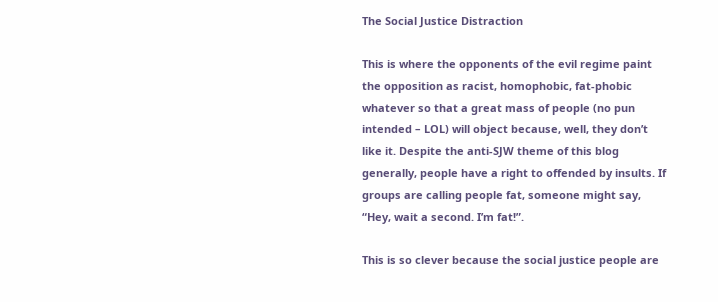The Social Justice Distraction

This is where the opponents of the evil regime paint the opposition as racist, homophobic, fat-phobic whatever so that a great mass of people (no pun intended – LOL) will object because, well, they don’t like it. Despite the anti-SJW theme of this blog generally, people have a right to offended by insults. If groups are calling people fat, someone might say, “Hey, wait a second. I’m fat!”.

This is so clever because the social justice people are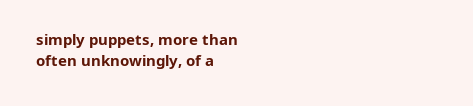simply puppets, more than often unknowingly, of a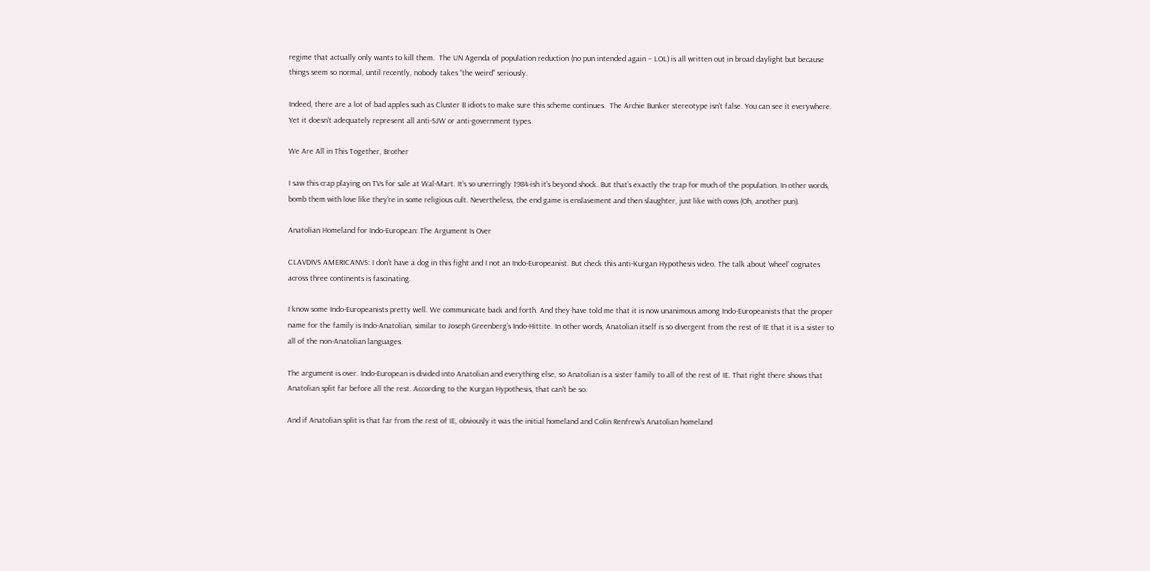regime that actually only wants to kill them.  The UN Agenda of population reduction (no pun intended again – LOL) is all written out in broad daylight but because things seem so normal, until recently, nobody takes “the weird” seriously.

Indeed, there are a lot of bad apples such as Cluster B idiots to make sure this scheme continues.  The Archie Bunker stereotype isn’t false. You can see it everywhere. Yet it doesn’t adequately represent all anti-SJW or anti-government types.

We Are All in This Together, Brother

I saw this crap playing on TVs for sale at Wal-Mart. It’s so unerringly 1984-ish it’s beyond shock. But that’s exactly the trap for much of the population. In other words, bomb them with love like they’re in some religious cult. Nevertheless, the end game is enslavement and then slaughter, just like with cows (Oh, another pun).

Anatolian Homeland for Indo-European: The Argument Is Over

CLAVDIVS AMERICANVS: I don’t have a dog in this fight and I not an Indo-Europeanist. But check this anti-Kurgan Hypothesis video. The talk about ‘wheel’ cognates across three continents is fascinating.

I know some Indo-Europeanists pretty well. We communicate back and forth. And they have told me that it is now unanimous among Indo-Europeanists that the proper name for the family is Indo-Anatolian, similar to Joseph Greenberg’s Indo-Hittite. In other words, Anatolian itself is so divergent from the rest of IE that it is a sister to all of the non-Anatolian languages.

The argument is over. Indo-European is divided into Anatolian and everything else, so Anatolian is a sister family to all of the rest of IE. That right there shows that Anatolian split far before all the rest. According to the Kurgan Hypothesis, that can’t be so.

And if Anatolian split is that far from the rest of IE, obviously it was the initial homeland and Colin Renfrew’s Anatolian homeland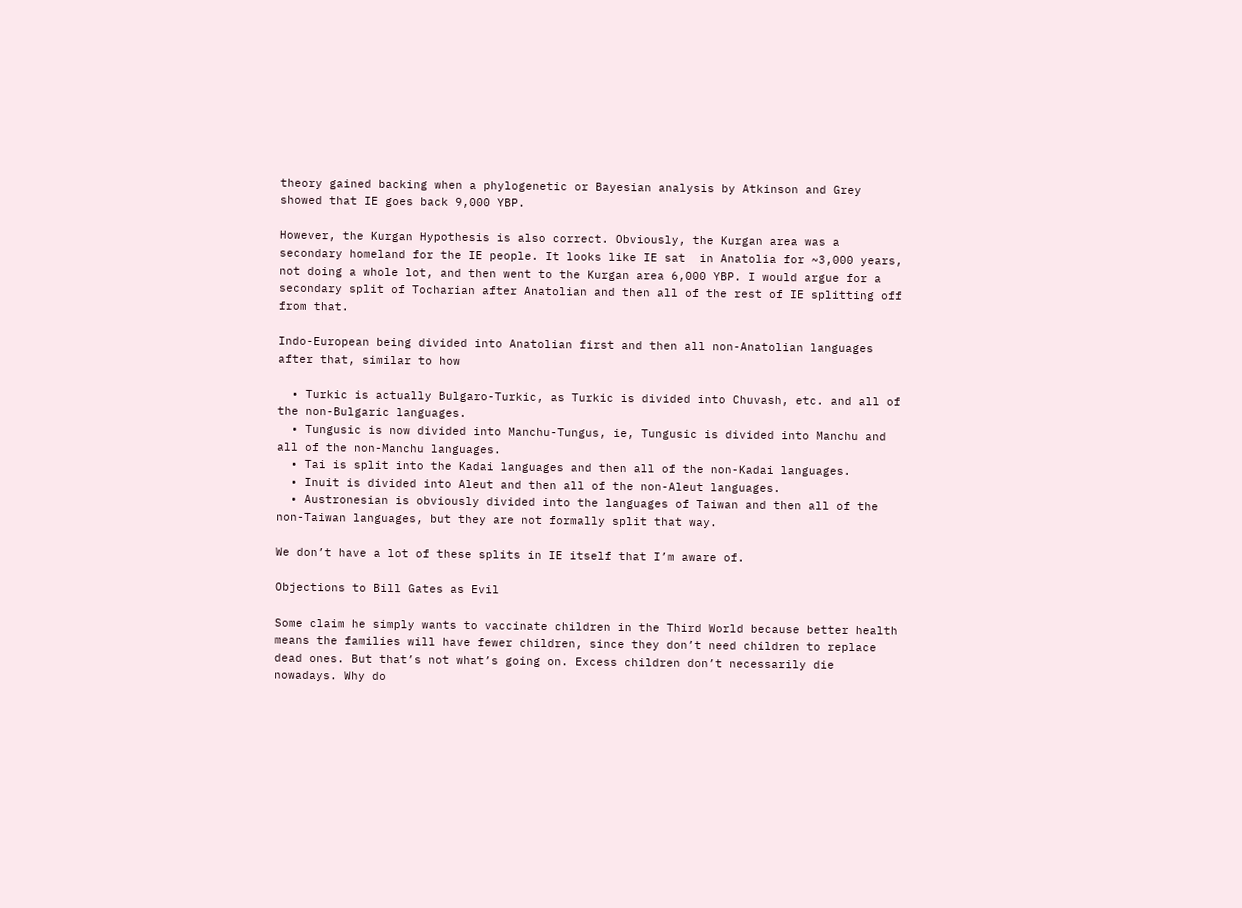theory gained backing when a phylogenetic or Bayesian analysis by Atkinson and Grey showed that IE goes back 9,000 YBP.

However, the Kurgan Hypothesis is also correct. Obviously, the Kurgan area was a secondary homeland for the IE people. It looks like IE sat  in Anatolia for ~3,000 years, not doing a whole lot, and then went to the Kurgan area 6,000 YBP. I would argue for a secondary split of Tocharian after Anatolian and then all of the rest of IE splitting off from that.

Indo-European being divided into Anatolian first and then all non-Anatolian languages after that, similar to how

  • Turkic is actually Bulgaro-Turkic, as Turkic is divided into Chuvash, etc. and all of the non-Bulgaric languages.
  • Tungusic is now divided into Manchu-Tungus, ie, Tungusic is divided into Manchu and all of the non-Manchu languages.
  • Tai is split into the Kadai languages and then all of the non-Kadai languages.
  • Inuit is divided into Aleut and then all of the non-Aleut languages.
  • Austronesian is obviously divided into the languages of Taiwan and then all of the non-Taiwan languages, but they are not formally split that way.

We don’t have a lot of these splits in IE itself that I’m aware of.

Objections to Bill Gates as Evil

Some claim he simply wants to vaccinate children in the Third World because better health means the families will have fewer children, since they don’t need children to replace dead ones. But that’s not what’s going on. Excess children don’t necessarily die nowadays. Why do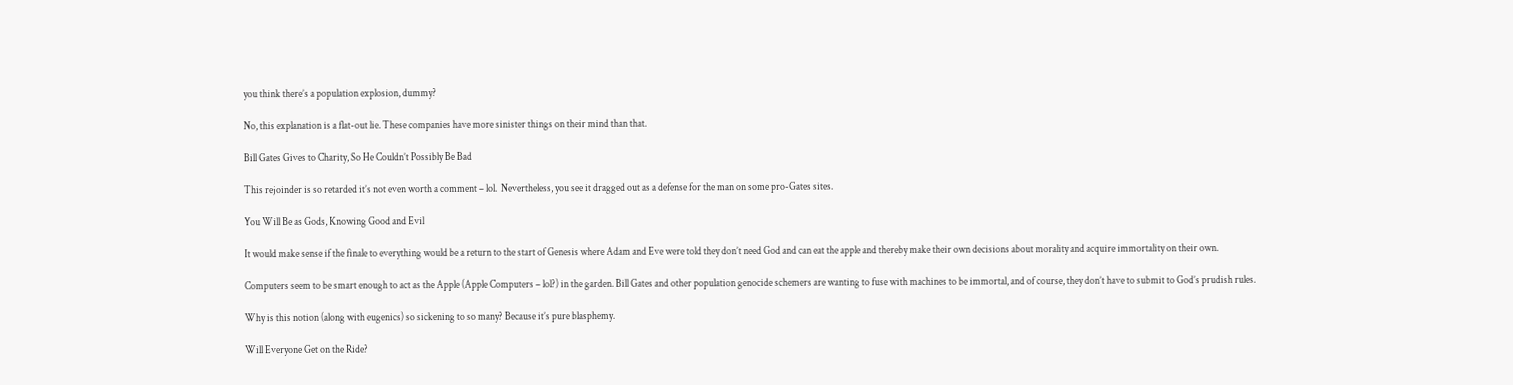you think there’s a population explosion, dummy?

No, this explanation is a flat-out lie. These companies have more sinister things on their mind than that.

Bill Gates Gives to Charity, So He Couldn’t Possibly Be Bad

This rejoinder is so retarded it’s not even worth a comment – lol.  Nevertheless, you see it dragged out as a defense for the man on some pro-Gates sites.

You Will Be as Gods, Knowing Good and Evil

It would make sense if the finale to everything would be a return to the start of Genesis where Adam and Eve were told they don’t need God and can eat the apple and thereby make their own decisions about morality and acquire immortality on their own.

Computers seem to be smart enough to act as the Apple (Apple Computers – lol?) in the garden. Bill Gates and other population genocide schemers are wanting to fuse with machines to be immortal, and of course, they don’t have to submit to God’s prudish rules.

Why is this notion (along with eugenics) so sickening to so many? Because it’s pure blasphemy.

Will Everyone Get on the Ride?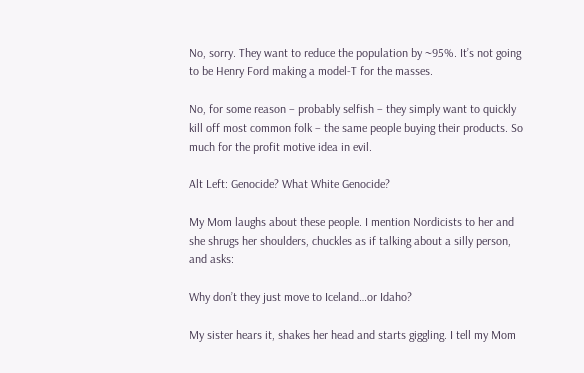No, sorry. They want to reduce the population by ~95%. It’s not going to be Henry Ford making a model-T for the masses.

No, for some reason – probably selfish – they simply want to quickly kill off most common folk – the same people buying their products. So much for the profit motive idea in evil.

Alt Left: Genocide? What White Genocide?

My Mom laughs about these people. I mention Nordicists to her and she shrugs her shoulders, chuckles as if talking about a silly person, and asks:

Why don’t they just move to Iceland…or Idaho?

My sister hears it, shakes her head and starts giggling. I tell my Mom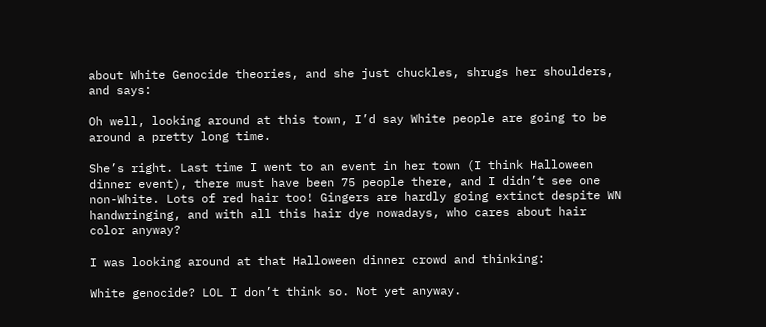about White Genocide theories, and she just chuckles, shrugs her shoulders, and says:

Oh well, looking around at this town, I’d say White people are going to be around a pretty long time.

She’s right. Last time I went to an event in her town (I think Halloween dinner event), there must have been 75 people there, and I didn’t see one non-White. Lots of red hair too! Gingers are hardly going extinct despite WN handwringing, and with all this hair dye nowadays, who cares about hair color anyway?

I was looking around at that Halloween dinner crowd and thinking:

White genocide? LOL I don’t think so. Not yet anyway.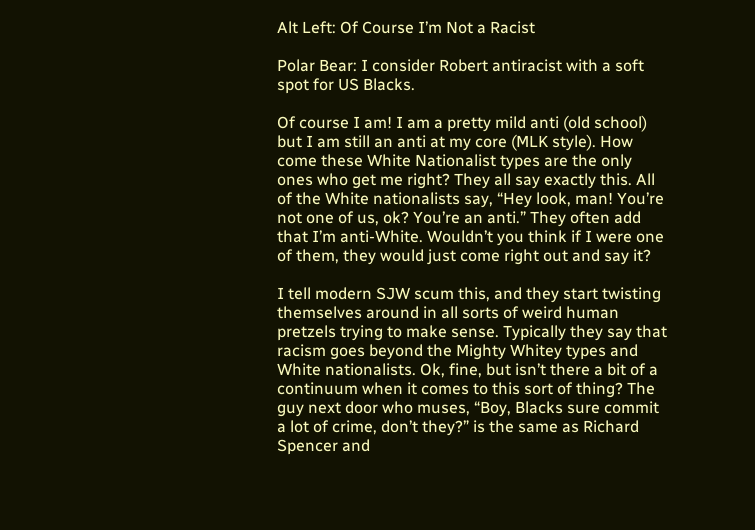Alt Left: Of Course I’m Not a Racist

Polar Bear: I consider Robert antiracist with a soft spot for US Blacks.

Of course I am! I am a pretty mild anti (old school) but I am still an anti at my core (MLK style). How come these White Nationalist types are the only ones who get me right? They all say exactly this. All of the White nationalists say, “Hey look, man! You’re not one of us, ok? You’re an anti.” They often add that I’m anti-White. Wouldn’t you think if I were one of them, they would just come right out and say it?

I tell modern SJW scum this, and they start twisting themselves around in all sorts of weird human pretzels trying to make sense. Typically they say that racism goes beyond the Mighty Whitey types and White nationalists. Ok, fine, but isn’t there a bit of a continuum when it comes to this sort of thing? The guy next door who muses, “Boy, Blacks sure commit a lot of crime, don’t they?” is the same as Richard Spencer and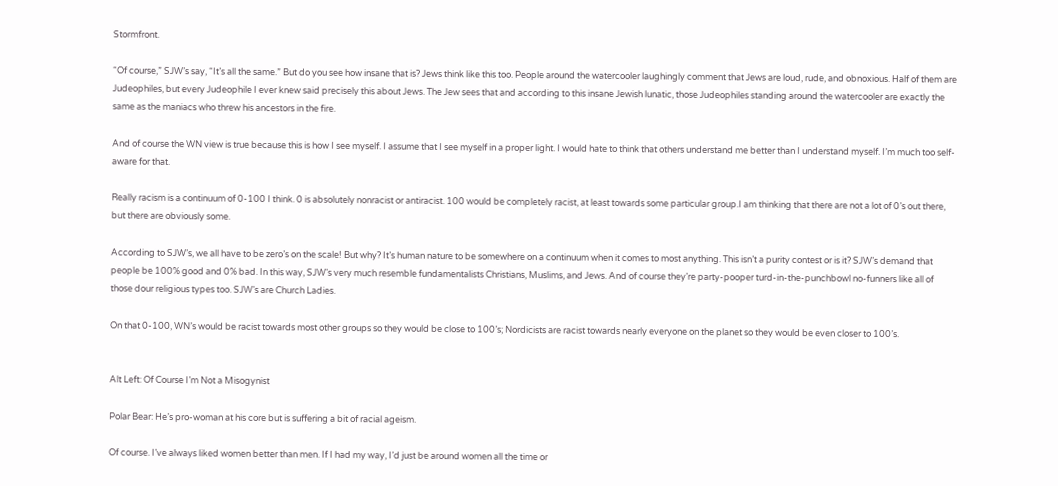Stormfront.

“Of course,” SJW’s say, “It’s all the same.” But do you see how insane that is? Jews think like this too. People around the watercooler laughingly comment that Jews are loud, rude, and obnoxious. Half of them are Judeophiles, but every Judeophile I ever knew said precisely this about Jews. The Jew sees that and according to this insane Jewish lunatic, those Judeophiles standing around the watercooler are exactly the same as the maniacs who threw his ancestors in the fire.

And of course the WN view is true because this is how I see myself. I assume that I see myself in a proper light. I would hate to think that others understand me better than I understand myself. I’m much too self-aware for that.

Really racism is a continuum of 0-100 I think. 0 is absolutely nonracist or antiracist. 100 would be completely racist, at least towards some particular group.I am thinking that there are not a lot of 0’s out there, but there are obviously some.

According to SJW’s, we all have to be zero’s on the scale! But why? It’s human nature to be somewhere on a continuum when it comes to most anything. This isn’t a purity contest or is it? SJW’s demand that people be 100% good and 0% bad. In this way, SJW’s very much resemble fundamentalists Christians, Muslims, and Jews. And of course they’re party-pooper turd-in-the-punchbowl no-funners like all of those dour religious types too. SJW’s are Church Ladies.

On that 0-100, WN’s would be racist towards most other groups so they would be close to 100’s; Nordicists are racist towards nearly everyone on the planet so they would be even closer to 100’s.


Alt Left: Of Course I’m Not a Misogynist

Polar Bear: He’s pro-woman at his core but is suffering a bit of racial ageism.

Of course. I’ve always liked women better than men. If I had my way, I’d just be around women all the time or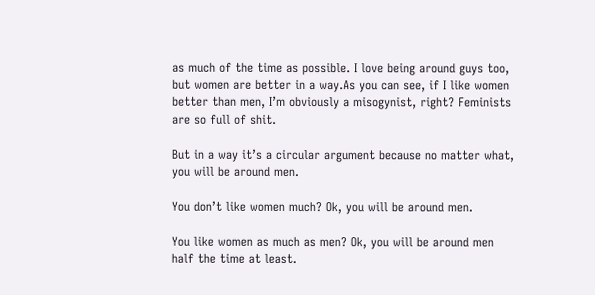as much of the time as possible. I love being around guys too, but women are better in a way.As you can see, if I like women better than men, I’m obviously a misogynist, right? Feminists are so full of shit.

But in a way it’s a circular argument because no matter what, you will be around men.

You don’t like women much? Ok, you will be around men.

You like women as much as men? Ok, you will be around men half the time at least.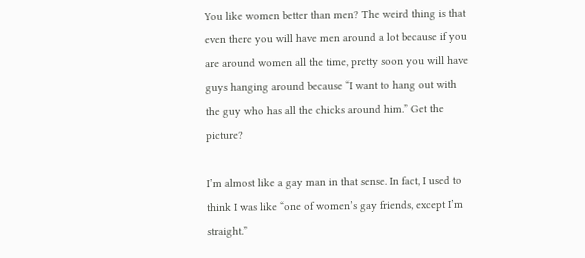You like women better than men? The weird thing is that even there you will have men around a lot because if you are around women all the time, pretty soon you will have guys hanging around because “I want to hang out with the guy who has all the chicks around him.” Get the picture?

I’m almost like a gay man in that sense. In fact, I used to think I was like “one of women’s gay friends, except I’m straight.”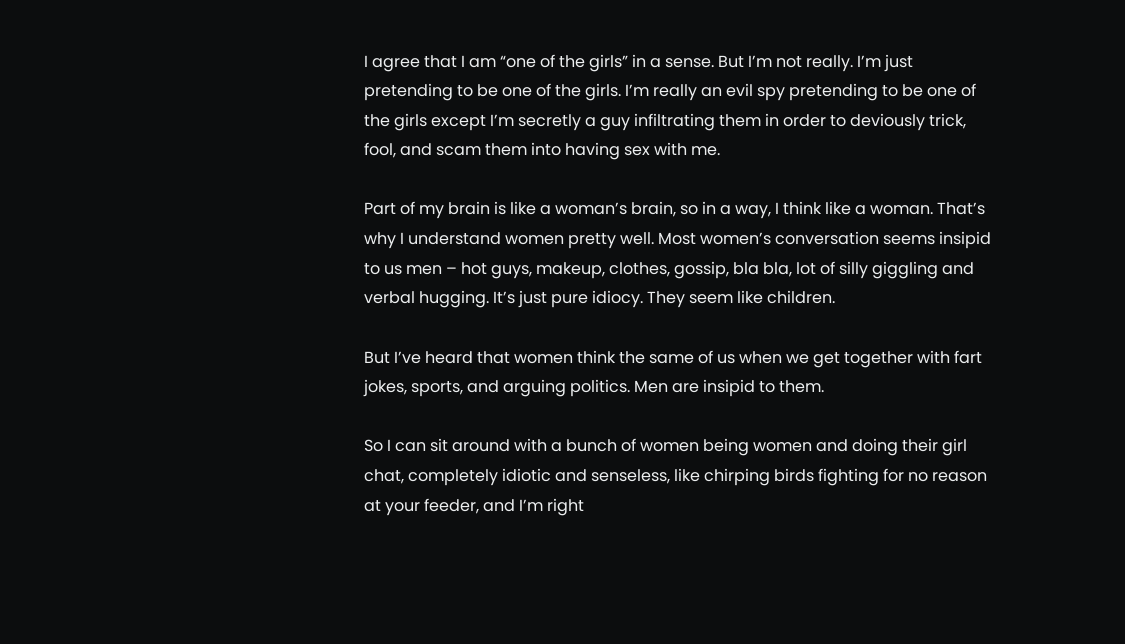I agree that I am “one of the girls” in a sense. But I’m not really. I’m just pretending to be one of the girls. I’m really an evil spy pretending to be one of the girls except I’m secretly a guy infiltrating them in order to deviously trick, fool, and scam them into having sex with me.

Part of my brain is like a woman’s brain, so in a way, I think like a woman. That’s why I understand women pretty well. Most women’s conversation seems insipid to us men – hot guys, makeup, clothes, gossip, bla bla, lot of silly giggling and verbal hugging. It’s just pure idiocy. They seem like children.

But I’ve heard that women think the same of us when we get together with fart jokes, sports, and arguing politics. Men are insipid to them.

So I can sit around with a bunch of women being women and doing their girl chat, completely idiotic and senseless, like chirping birds fighting for no reason at your feeder, and I’m right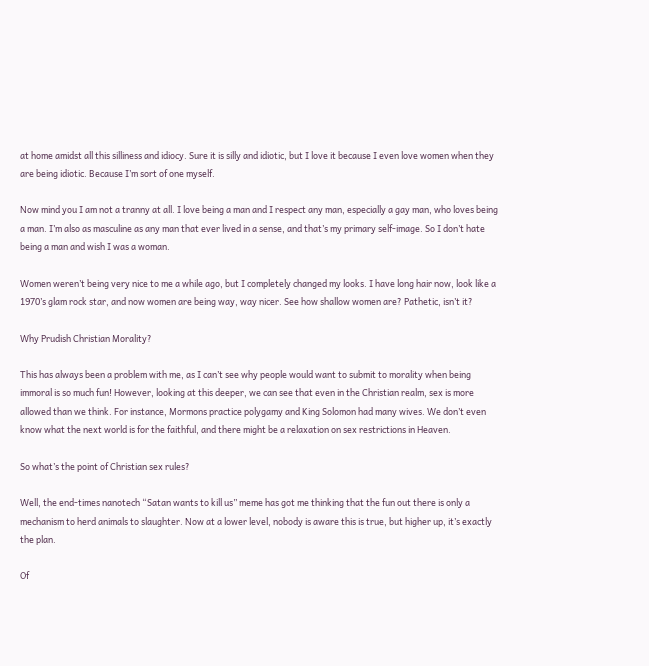at home amidst all this silliness and idiocy. Sure it is silly and idiotic, but I love it because I even love women when they are being idiotic. Because I’m sort of one myself.

Now mind you I am not a tranny at all. I love being a man and I respect any man, especially a gay man, who loves being a man. I’m also as masculine as any man that ever lived in a sense, and that’s my primary self-image. So I don’t hate being a man and wish I was a woman.

Women weren’t being very nice to me a while ago, but I completely changed my looks. I have long hair now, look like a 1970’s glam rock star, and now women are being way, way nicer. See how shallow women are? Pathetic, isn’t it?

Why Prudish Christian Morality?

This has always been a problem with me, as I can’t see why people would want to submit to morality when being immoral is so much fun! However, looking at this deeper, we can see that even in the Christian realm, sex is more allowed than we think. For instance, Mormons practice polygamy and King Solomon had many wives. We don’t even know what the next world is for the faithful, and there might be a relaxation on sex restrictions in Heaven.

So what’s the point of Christian sex rules?

Well, the end-times nanotech “Satan wants to kill us” meme has got me thinking that the fun out there is only a mechanism to herd animals to slaughter. Now at a lower level, nobody is aware this is true, but higher up, it’s exactly the plan.

Of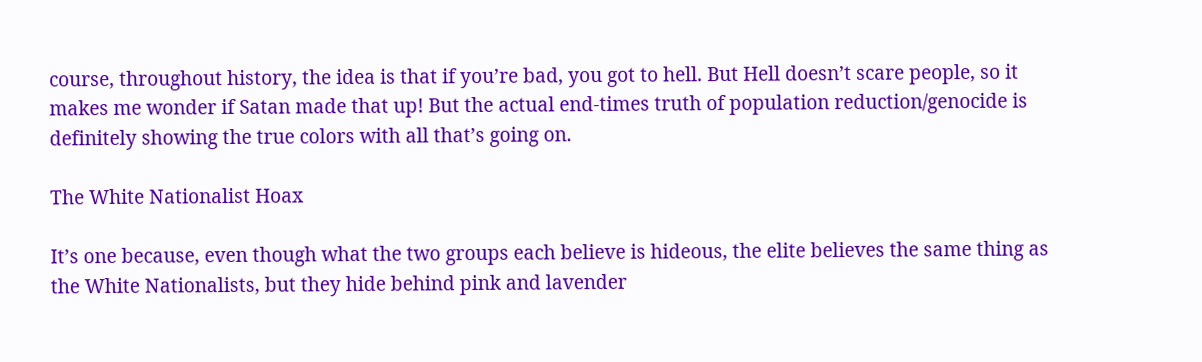course, throughout history, the idea is that if you’re bad, you got to hell. But Hell doesn’t scare people, so it makes me wonder if Satan made that up! But the actual end-times truth of population reduction/genocide is definitely showing the true colors with all that’s going on.

The White Nationalist Hoax

It’s one because, even though what the two groups each believe is hideous, the elite believes the same thing as the White Nationalists, but they hide behind pink and lavender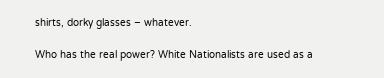shirts, dorky glasses – whatever.

Who has the real power? White Nationalists are used as a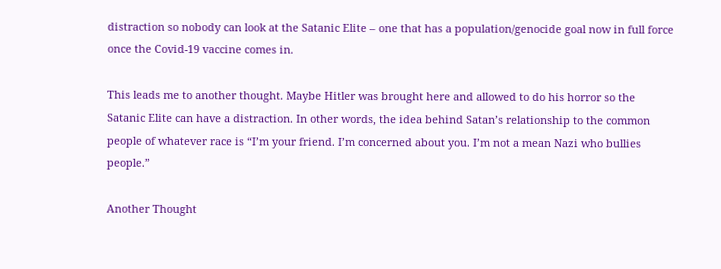distraction so nobody can look at the Satanic Elite – one that has a population/genocide goal now in full force once the Covid-19 vaccine comes in.

This leads me to another thought. Maybe Hitler was brought here and allowed to do his horror so the Satanic Elite can have a distraction. In other words, the idea behind Satan’s relationship to the common people of whatever race is “I’m your friend. I’m concerned about you. I’m not a mean Nazi who bullies people.”

Another Thought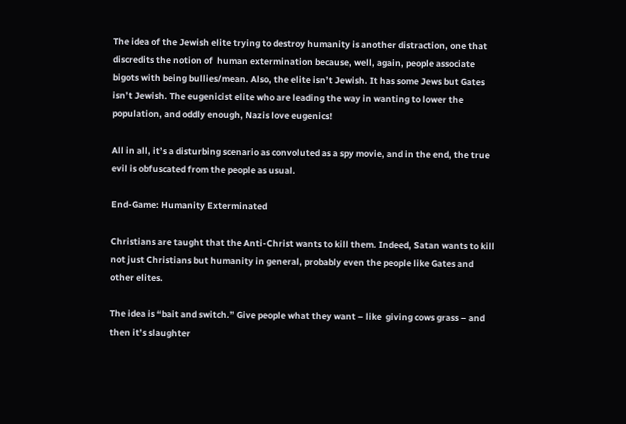The idea of the Jewish elite trying to destroy humanity is another distraction, one that discredits the notion of  human extermination because, well, again, people associate bigots with being bullies/mean. Also, the elite isn’t Jewish. It has some Jews but Gates isn’t Jewish. The eugenicist elite who are leading the way in wanting to lower the population, and oddly enough, Nazis love eugenics!

All in all, it’s a disturbing scenario as convoluted as a spy movie, and in the end, the true evil is obfuscated from the people as usual.

End-Game: Humanity Exterminated

Christians are taught that the Anti-Christ wants to kill them. Indeed, Satan wants to kill not just Christians but humanity in general, probably even the people like Gates and other elites.

The idea is “bait and switch.” Give people what they want – like  giving cows grass – and then it’s slaughter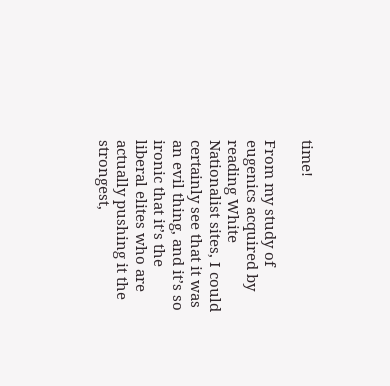time!

From my study of eugenics acquired by reading White Nationalist sites, I could certainly see that it was an evil thing, and it’s so ironic that it’s the liberal elites who are actually pushing it the strongest,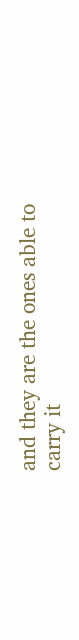and they are the ones able to carry it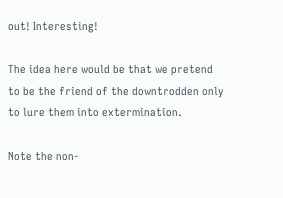out! Interesting!

The idea here would be that we pretend to be the friend of the downtrodden only to lure them into extermination.

Note the non-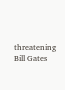threatening Bill Gates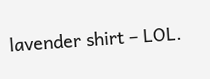lavender shirt – LOL.